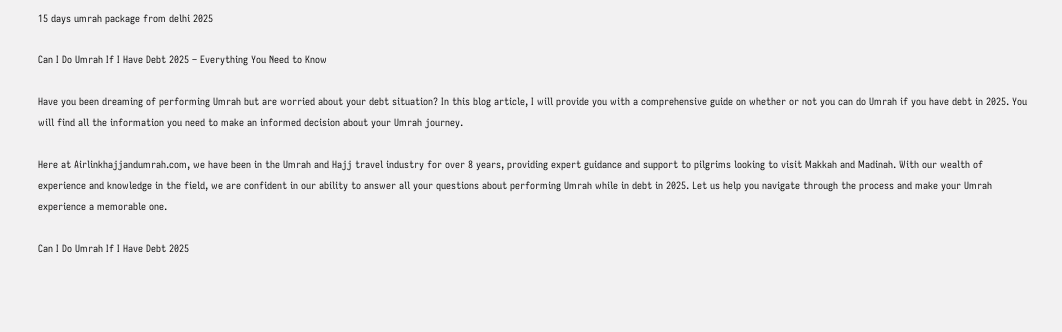15 days umrah package from delhi 2025

Can I Do Umrah If I Have Debt 2025 – Everything You Need to Know

Have you been dreaming of performing Umrah but are worried about your debt situation? In this blog article, I will provide you with a comprehensive guide on whether or not you can do Umrah if you have debt in 2025. You will find all the information you need to make an informed decision about your Umrah journey.

Here at Airlinkhajjandumrah.com, we have been in the Umrah and Hajj travel industry for over 8 years, providing expert guidance and support to pilgrims looking to visit Makkah and Madinah. With our wealth of experience and knowledge in the field, we are confident in our ability to answer all your questions about performing Umrah while in debt in 2025. Let us help you navigate through the process and make your Umrah experience a memorable one.

Can I Do Umrah If I Have Debt 2025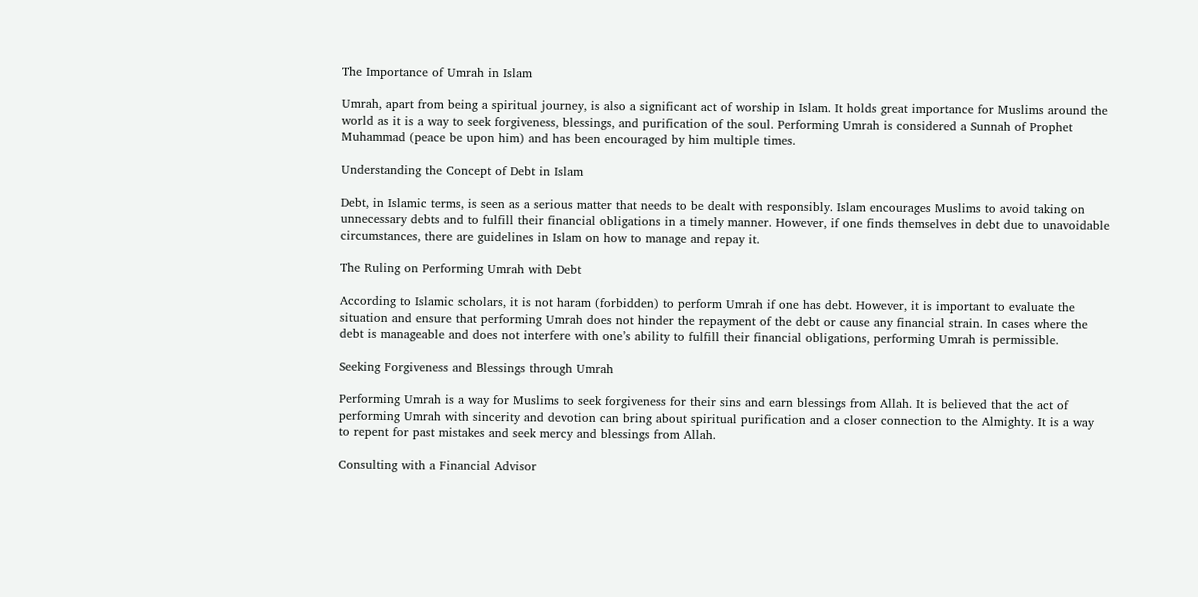The Importance of Umrah in Islam

Umrah, apart from being a spiritual journey, is also a significant act of worship in Islam. It holds great importance for Muslims around the world as it is a way to seek forgiveness, blessings, and purification of the soul. Performing Umrah is considered a Sunnah of Prophet Muhammad (peace be upon him) and has been encouraged by him multiple times.

Understanding the Concept of Debt in Islam

Debt, in Islamic terms, is seen as a serious matter that needs to be dealt with responsibly. Islam encourages Muslims to avoid taking on unnecessary debts and to fulfill their financial obligations in a timely manner. However, if one finds themselves in debt due to unavoidable circumstances, there are guidelines in Islam on how to manage and repay it.

The Ruling on Performing Umrah with Debt

According to Islamic scholars, it is not haram (forbidden) to perform Umrah if one has debt. However, it is important to evaluate the situation and ensure that performing Umrah does not hinder the repayment of the debt or cause any financial strain. In cases where the debt is manageable and does not interfere with one’s ability to fulfill their financial obligations, performing Umrah is permissible.

Seeking Forgiveness and Blessings through Umrah

Performing Umrah is a way for Muslims to seek forgiveness for their sins and earn blessings from Allah. It is believed that the act of performing Umrah with sincerity and devotion can bring about spiritual purification and a closer connection to the Almighty. It is a way to repent for past mistakes and seek mercy and blessings from Allah.

Consulting with a Financial Advisor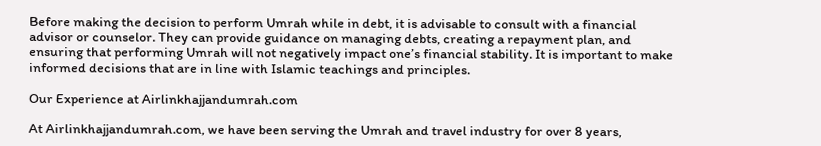Before making the decision to perform Umrah while in debt, it is advisable to consult with a financial advisor or counselor. They can provide guidance on managing debts, creating a repayment plan, and ensuring that performing Umrah will not negatively impact one’s financial stability. It is important to make informed decisions that are in line with Islamic teachings and principles.

Our Experience at Airlinkhajjandumrah.com

At Airlinkhajjandumrah.com, we have been serving the Umrah and travel industry for over 8 years,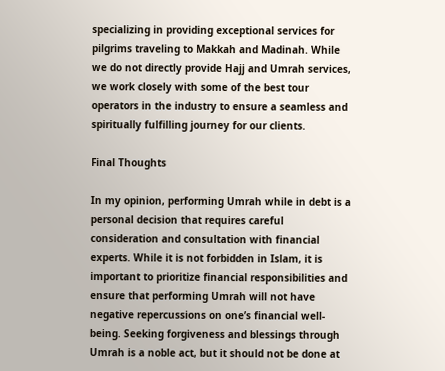specializing in providing exceptional services for pilgrims traveling to Makkah and Madinah. While we do not directly provide Hajj and Umrah services, we work closely with some of the best tour operators in the industry to ensure a seamless and spiritually fulfilling journey for our clients.

Final Thoughts

In my opinion, performing Umrah while in debt is a personal decision that requires careful consideration and consultation with financial experts. While it is not forbidden in Islam, it is important to prioritize financial responsibilities and ensure that performing Umrah will not have negative repercussions on one’s financial well-being. Seeking forgiveness and blessings through Umrah is a noble act, but it should not be done at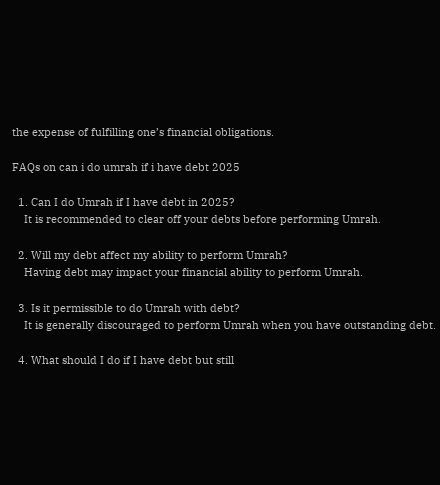the expense of fulfilling one’s financial obligations.

FAQs on can i do umrah if i have debt 2025

  1. Can I do Umrah if I have debt in 2025?
    It is recommended to clear off your debts before performing Umrah.

  2. Will my debt affect my ability to perform Umrah?
    Having debt may impact your financial ability to perform Umrah.

  3. Is it permissible to do Umrah with debt?
    It is generally discouraged to perform Umrah when you have outstanding debt.

  4. What should I do if I have debt but still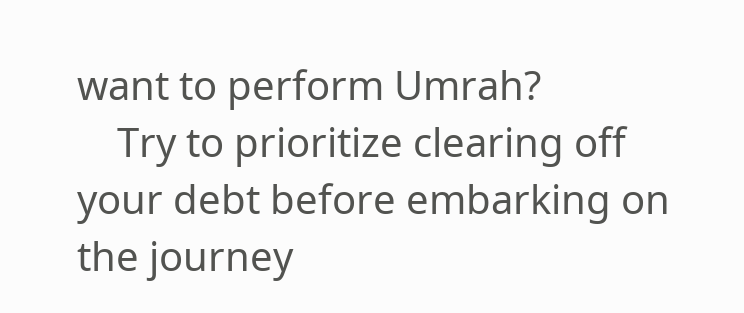want to perform Umrah?
    Try to prioritize clearing off your debt before embarking on the journey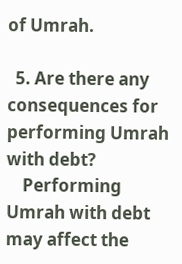of Umrah.

  5. Are there any consequences for performing Umrah with debt?
    Performing Umrah with debt may affect the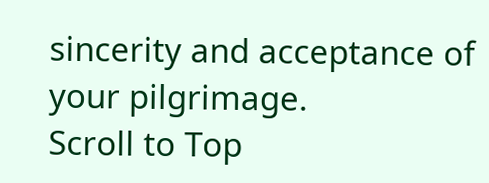sincerity and acceptance of your pilgrimage.
Scroll to Top